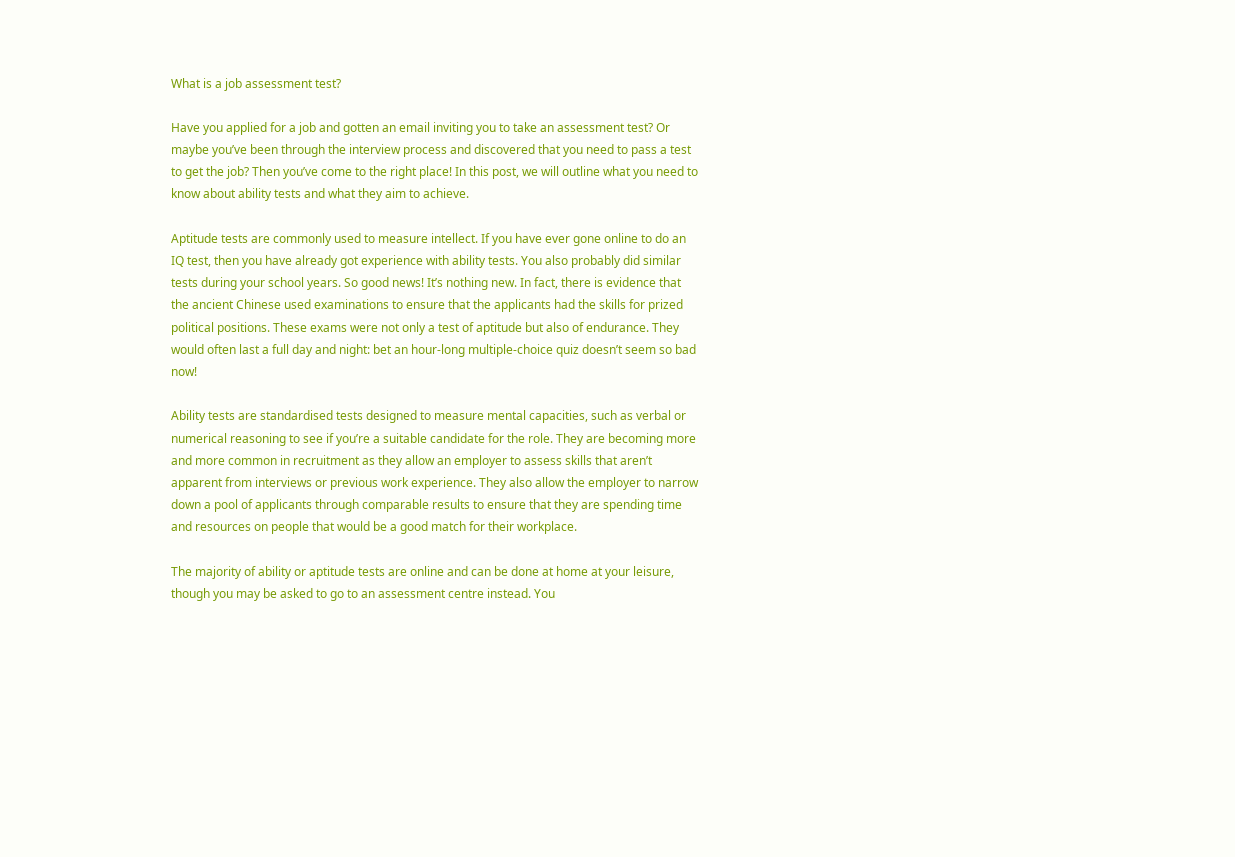What is a job assessment test?

Have you applied for a job and gotten an email inviting you to take an assessment test? Or maybe you’ve been through the interview process and discovered that you need to pass a test to get the job? Then you’ve come to the right place! In this post, we will outline what you need to know about ability tests and what they aim to achieve.

Aptitude tests are commonly used to measure intellect. If you have ever gone online to do an IQ test, then you have already got experience with ability tests. You also probably did similar tests during your school years. So good news! It’s nothing new. In fact, there is evidence that the ancient Chinese used examinations to ensure that the applicants had the skills for prized political positions. These exams were not only a test of aptitude but also of endurance. They would often last a full day and night: bet an hour-long multiple-choice quiz doesn’t seem so bad now!

Ability tests are standardised tests designed to measure mental capacities, such as verbal or numerical reasoning to see if you’re a suitable candidate for the role. They are becoming more and more common in recruitment as they allow an employer to assess skills that aren’t apparent from interviews or previous work experience. They also allow the employer to narrow down a pool of applicants through comparable results to ensure that they are spending time and resources on people that would be a good match for their workplace.

The majority of ability or aptitude tests are online and can be done at home at your leisure, though you may be asked to go to an assessment centre instead. You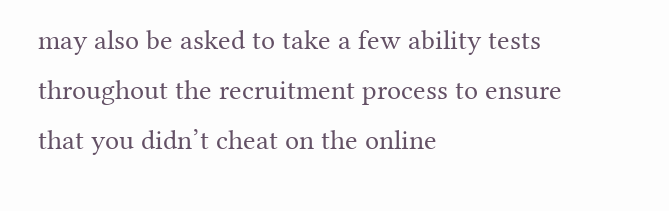may also be asked to take a few ability tests throughout the recruitment process to ensure that you didn’t cheat on the online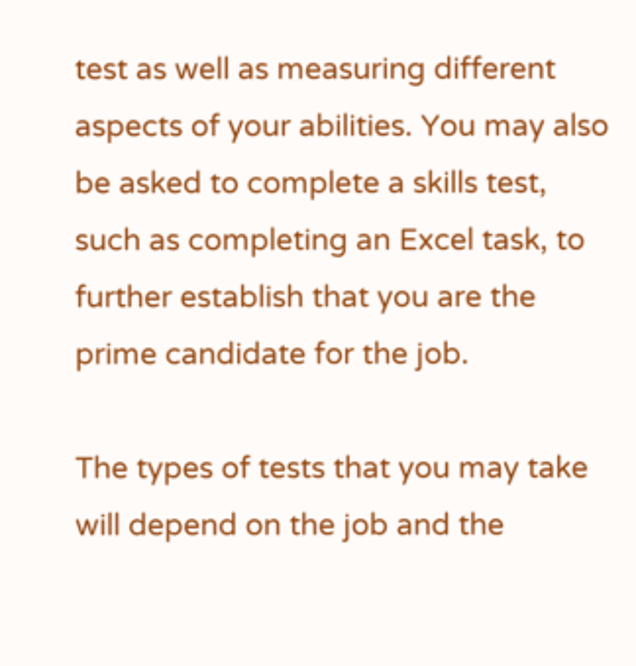test as well as measuring different aspects of your abilities. You may also be asked to complete a skills test, such as completing an Excel task, to further establish that you are the prime candidate for the job.

The types of tests that you may take will depend on the job and the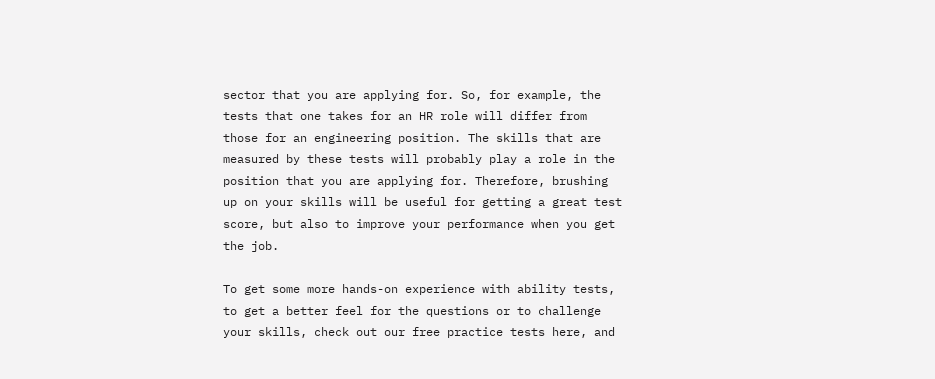sector that you are applying for. So, for example, the tests that one takes for an HR role will differ from those for an engineering position. The skills that are measured by these tests will probably play a role in the position that you are applying for. Therefore, brushing up on your skills will be useful for getting a great test score, but also to improve your performance when you get the job.

To get some more hands-on experience with ability tests, to get a better feel for the questions or to challenge your skills, check out our free practice tests here, and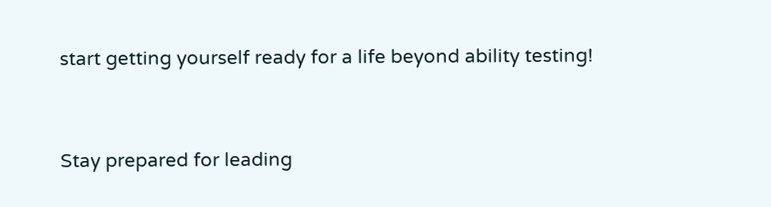start getting yourself ready for a life beyond ability testing!


Stay prepared for leading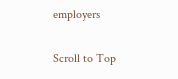employers

Scroll to Top